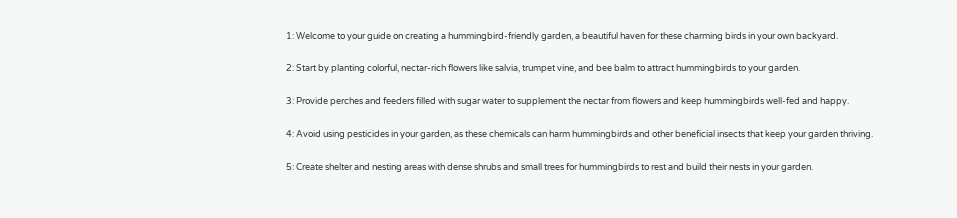1: Welcome to your guide on creating a hummingbird-friendly garden, a beautiful haven for these charming birds in your own backyard.

2: Start by planting colorful, nectar-rich flowers like salvia, trumpet vine, and bee balm to attract hummingbirds to your garden.

3: Provide perches and feeders filled with sugar water to supplement the nectar from flowers and keep hummingbirds well-fed and happy.

4: Avoid using pesticides in your garden, as these chemicals can harm hummingbirds and other beneficial insects that keep your garden thriving.

5: Create shelter and nesting areas with dense shrubs and small trees for hummingbirds to rest and build their nests in your garden.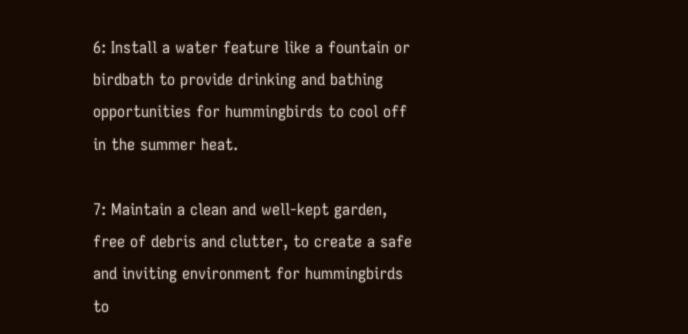6: Install a water feature like a fountain or birdbath to provide drinking and bathing opportunities for hummingbirds to cool off in the summer heat.

7: Maintain a clean and well-kept garden, free of debris and clutter, to create a safe and inviting environment for hummingbirds to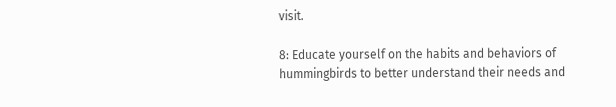visit.

8: Educate yourself on the habits and behaviors of hummingbirds to better understand their needs and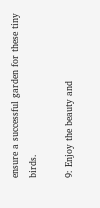ensure a successful garden for these tiny birds.

9: Enjoy the beauty and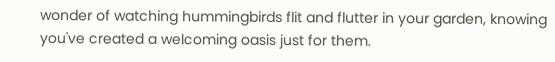wonder of watching hummingbirds flit and flutter in your garden, knowing you've created a welcoming oasis just for them.